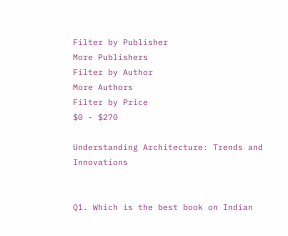Filter by Publisher
More Publishers
Filter by Author
More Authors
Filter by Price
$0 - $270

Understanding Architecture: Trends and Innovations


Q1. Which is the best book on Indian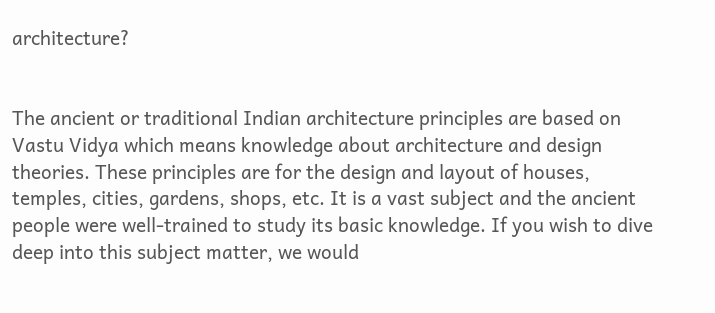architecture?


The ancient or traditional Indian architecture principles are based on Vastu Vidya which means knowledge about architecture and design theories. These principles are for the design and layout of houses, temples, cities, gardens, shops, etc. It is a vast subject and the ancient people were well-trained to study its basic knowledge. If you wish to dive deep into this subject matter, we would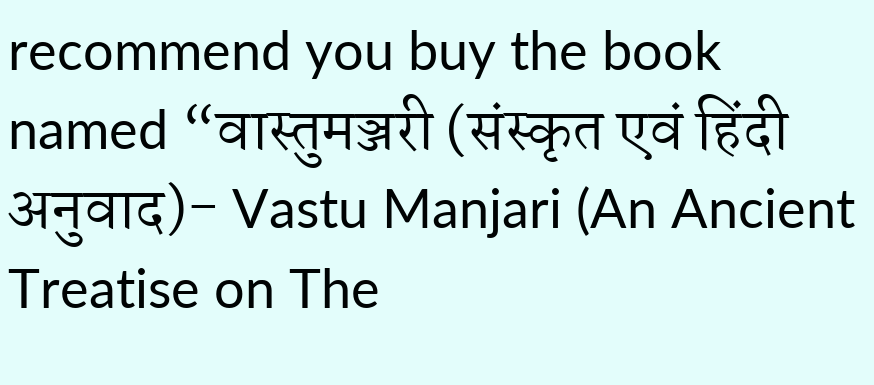recommend you buy the book named “वास्तुमञ्जरी (संस्कृत एवं हिंदी अनुवाद)- Vastu Manjari (An Ancient Treatise on The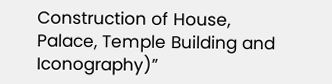Construction of House, Palace, Temple Building and Iconography)”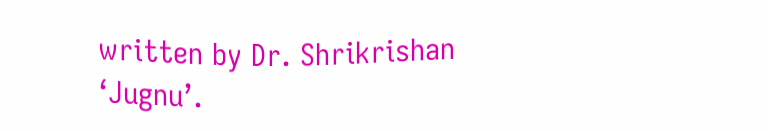written by Dr. Shrikrishan ‘Jugnu’.